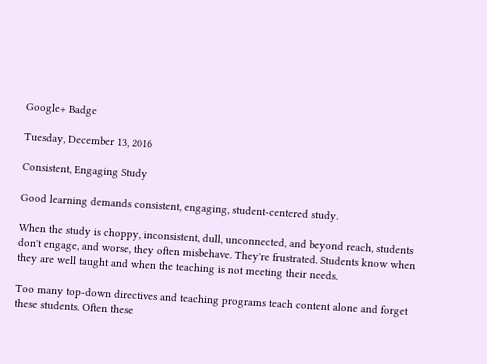Google+ Badge

Tuesday, December 13, 2016

Consistent, Engaging Study

Good learning demands consistent, engaging, student-centered study.

When the study is choppy, inconsistent, dull, unconnected, and beyond reach, students don't engage, and worse, they often misbehave. They're frustrated. Students know when they are well taught and when the teaching is not meeting their needs.

Too many top-down directives and teaching programs teach content alone and forget these students. Often these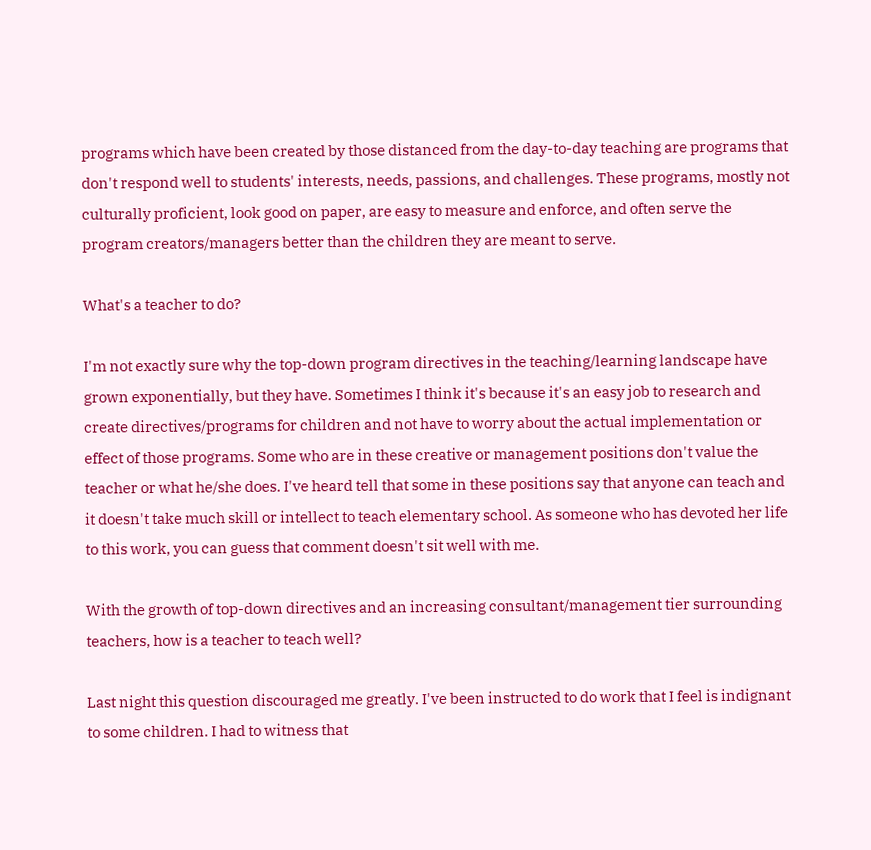programs which have been created by those distanced from the day-to-day teaching are programs that don't respond well to students' interests, needs, passions, and challenges. These programs, mostly not culturally proficient, look good on paper, are easy to measure and enforce, and often serve the program creators/managers better than the children they are meant to serve.

What's a teacher to do?

I'm not exactly sure why the top-down program directives in the teaching/learning landscape have grown exponentially, but they have. Sometimes I think it's because it's an easy job to research and create directives/programs for children and not have to worry about the actual implementation or effect of those programs. Some who are in these creative or management positions don't value the teacher or what he/she does. I've heard tell that some in these positions say that anyone can teach and it doesn't take much skill or intellect to teach elementary school. As someone who has devoted her life to this work, you can guess that comment doesn't sit well with me.

With the growth of top-down directives and an increasing consultant/management tier surrounding teachers, how is a teacher to teach well?

Last night this question discouraged me greatly. I've been instructed to do work that I feel is indignant to some children. I had to witness that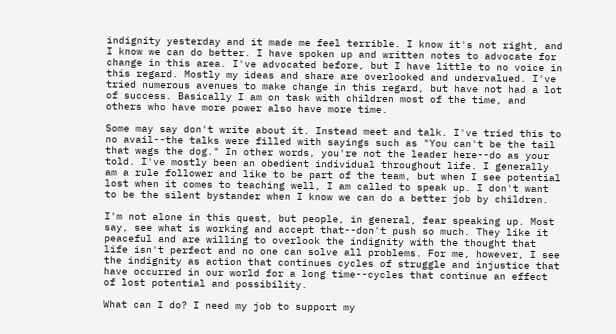indignity yesterday and it made me feel terrible. I know it's not right, and I know we can do better. I have spoken up and written notes to advocate for change in this area. I've advocated before, but I have little to no voice in this regard. Mostly my ideas and share are overlooked and undervalued. I've tried numerous avenues to make change in this regard, but have not had a lot of success. Basically I am on task with children most of the time, and others who have more power also have more time.

Some may say don't write about it. Instead meet and talk. I've tried this to no avail--the talks were filled with sayings such as "You can't be the tail that wags the dog." In other words, you're not the leader here--do as your told. I've mostly been an obedient individual throughout life. I generally am a rule follower and like to be part of the team, but when I see potential lost when it comes to teaching well, I am called to speak up. I don't want to be the silent bystander when I know we can do a better job by children.

I'm not alone in this quest, but people, in general, fear speaking up. Most say, see what is working and accept that--don't push so much. They like it peaceful and are willing to overlook the indignity with the thought that life isn't perfect and no one can solve all problems. For me, however, I see the indignity as action that continues cycles of struggle and injustice that have occurred in our world for a long time--cycles that continue an effect of lost potential and possibility.

What can I do? I need my job to support my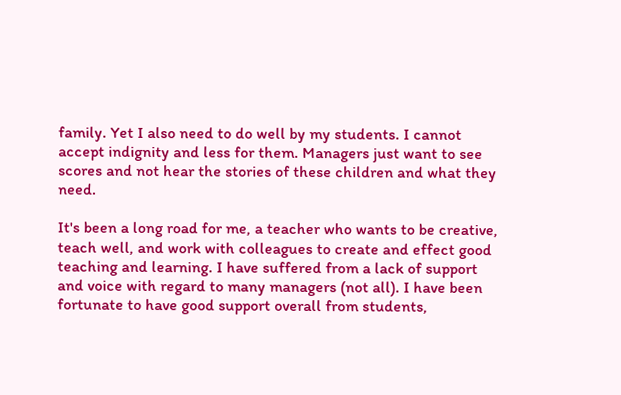family. Yet I also need to do well by my students. I cannot accept indignity and less for them. Managers just want to see scores and not hear the stories of these children and what they need.

It's been a long road for me, a teacher who wants to be creative, teach well, and work with colleagues to create and effect good teaching and learning. I have suffered from a lack of support and voice with regard to many managers (not all). I have been fortunate to have good support overall from students,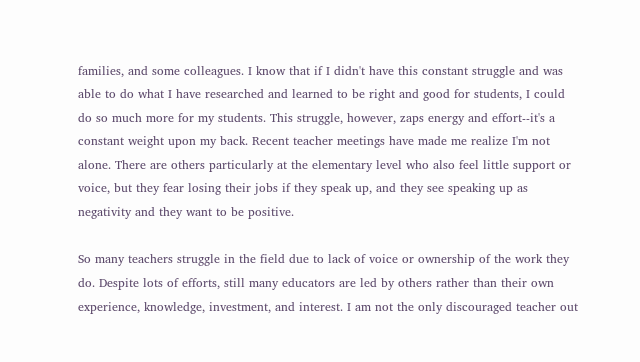families, and some colleagues. I know that if I didn't have this constant struggle and was able to do what I have researched and learned to be right and good for students, I could do so much more for my students. This struggle, however, zaps energy and effort--it's a constant weight upon my back. Recent teacher meetings have made me realize I'm not alone. There are others particularly at the elementary level who also feel little support or voice, but they fear losing their jobs if they speak up, and they see speaking up as negativity and they want to be positive.

So many teachers struggle in the field due to lack of voice or ownership of the work they do. Despite lots of efforts, still many educators are led by others rather than their own experience, knowledge, investment, and interest. I am not the only discouraged teacher out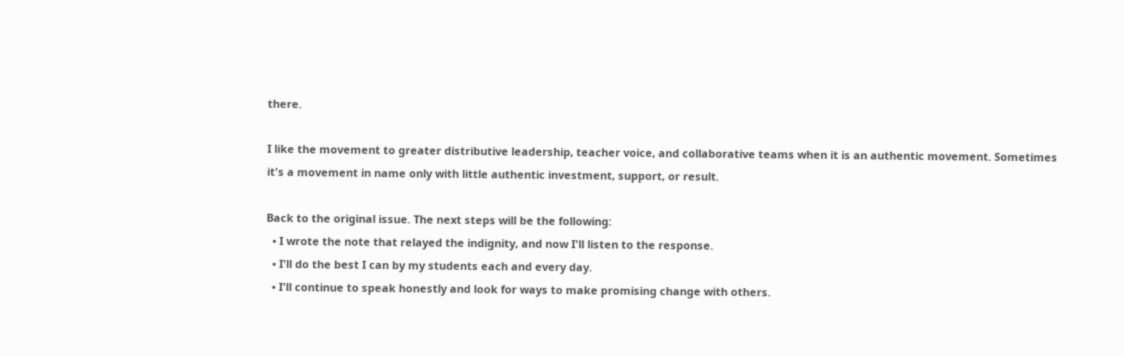there.

I like the movement to greater distributive leadership, teacher voice, and collaborative teams when it is an authentic movement. Sometimes it's a movement in name only with little authentic investment, support, or result.

Back to the original issue. The next steps will be the following:
  • I wrote the note that relayed the indignity, and now I'll listen to the response.
  • I'll do the best I can by my students each and every day.
  • I'll continue to speak honestly and look for ways to make promising change with others.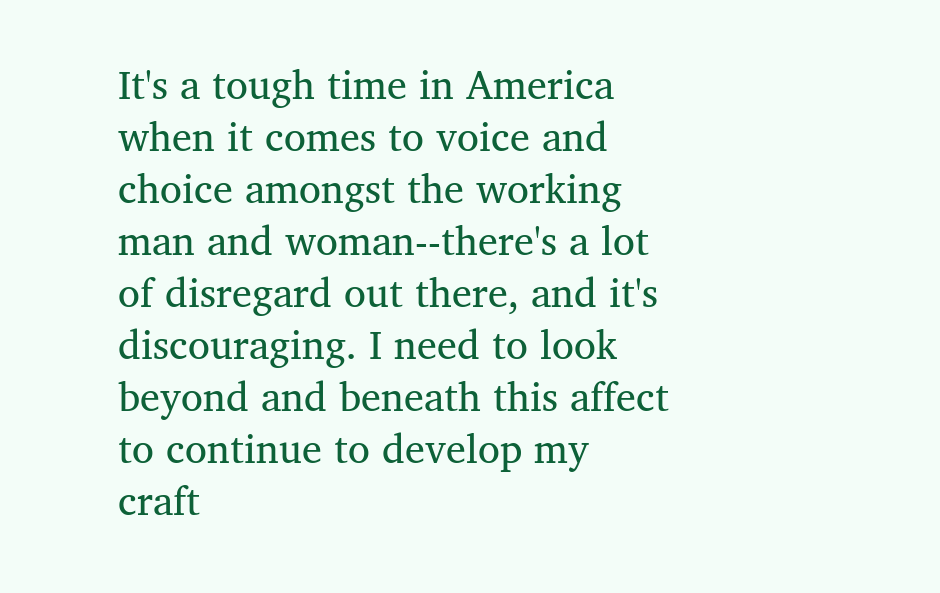It's a tough time in America when it comes to voice and choice amongst the working man and woman--there's a lot of disregard out there, and it's discouraging. I need to look beyond and beneath this affect to continue to develop my craft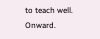to teach well. Onward.